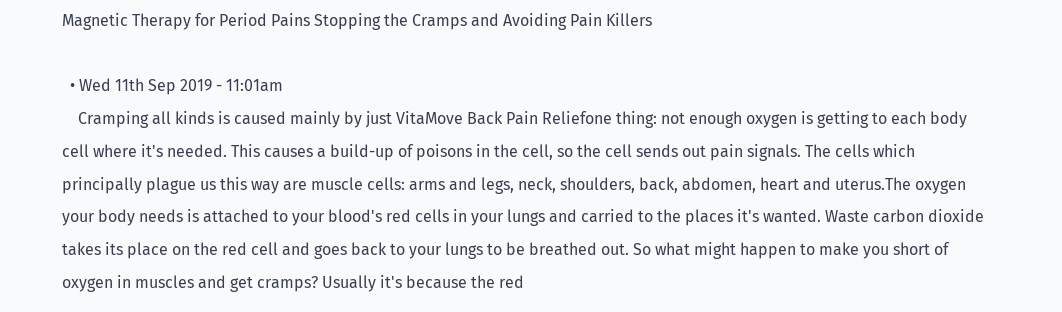Magnetic Therapy for Period Pains Stopping the Cramps and Avoiding Pain Killers

  • Wed 11th Sep 2019 - 11:01am
    Cramping all kinds is caused mainly by just VitaMove Back Pain Reliefone thing: not enough oxygen is getting to each body cell where it's needed. This causes a build-up of poisons in the cell, so the cell sends out pain signals. The cells which principally plague us this way are muscle cells: arms and legs, neck, shoulders, back, abdomen, heart and uterus.The oxygen your body needs is attached to your blood's red cells in your lungs and carried to the places it's wanted. Waste carbon dioxide takes its place on the red cell and goes back to your lungs to be breathed out. So what might happen to make you short of oxygen in muscles and get cramps? Usually it's because the red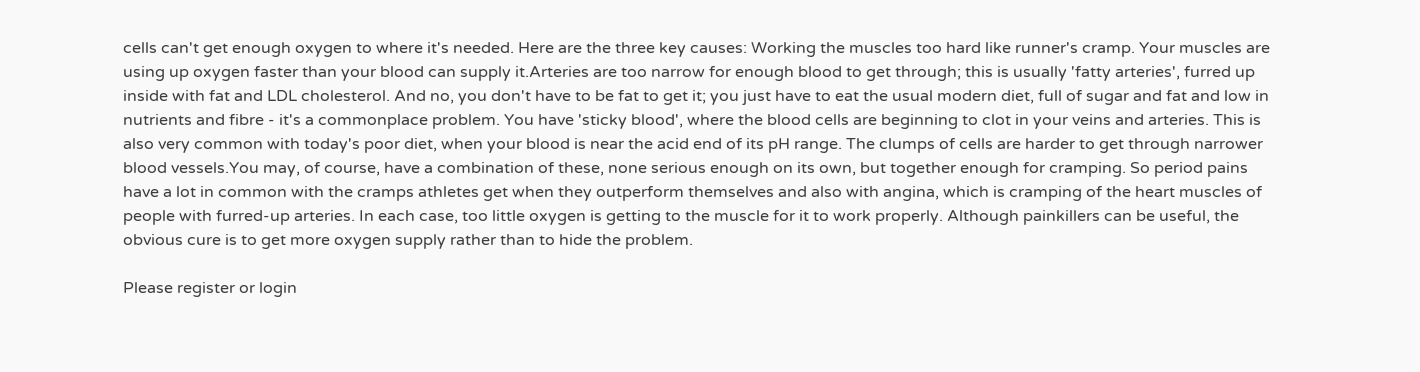cells can't get enough oxygen to where it's needed. Here are the three key causes: Working the muscles too hard like runner's cramp. Your muscles are using up oxygen faster than your blood can supply it.Arteries are too narrow for enough blood to get through; this is usually 'fatty arteries', furred up inside with fat and LDL cholesterol. And no, you don't have to be fat to get it; you just have to eat the usual modern diet, full of sugar and fat and low in nutrients and fibre - it's a commonplace problem. You have 'sticky blood', where the blood cells are beginning to clot in your veins and arteries. This is also very common with today's poor diet, when your blood is near the acid end of its pH range. The clumps of cells are harder to get through narrower blood vessels.You may, of course, have a combination of these, none serious enough on its own, but together enough for cramping. So period pains have a lot in common with the cramps athletes get when they outperform themselves and also with angina, which is cramping of the heart muscles of people with furred-up arteries. In each case, too little oxygen is getting to the muscle for it to work properly. Although painkillers can be useful, the obvious cure is to get more oxygen supply rather than to hide the problem.

Please register or login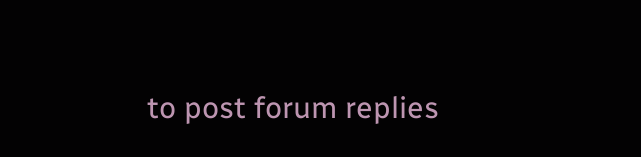to post forum replies